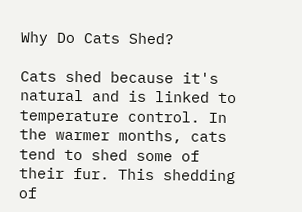Why Do Cats Shed?

Cats shed because it's natural and is linked to temperature control. In the warmer months, cats tend to shed some of their fur. This shedding of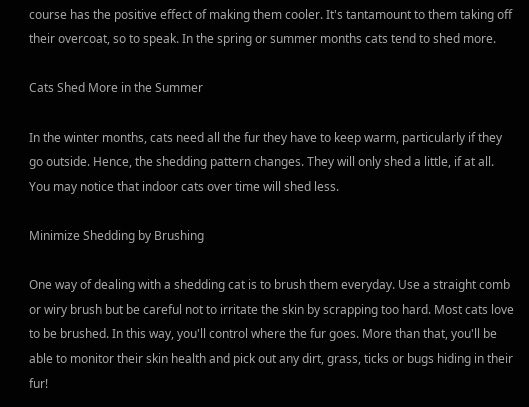course has the positive effect of making them cooler. It's tantamount to them taking off their overcoat, so to speak. In the spring or summer months cats tend to shed more.

Cats Shed More in the Summer

In the winter months, cats need all the fur they have to keep warm, particularly if they go outside. Hence, the shedding pattern changes. They will only shed a little, if at all. You may notice that indoor cats over time will shed less.

Minimize Shedding by Brushing

One way of dealing with a shedding cat is to brush them everyday. Use a straight comb or wiry brush but be careful not to irritate the skin by scrapping too hard. Most cats love to be brushed. In this way, you'll control where the fur goes. More than that, you'll be able to monitor their skin health and pick out any dirt, grass, ticks or bugs hiding in their fur!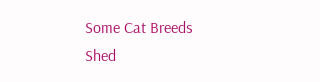Some Cat Breeds Shed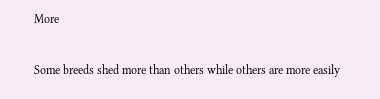More

Some breeds shed more than others while others are more easily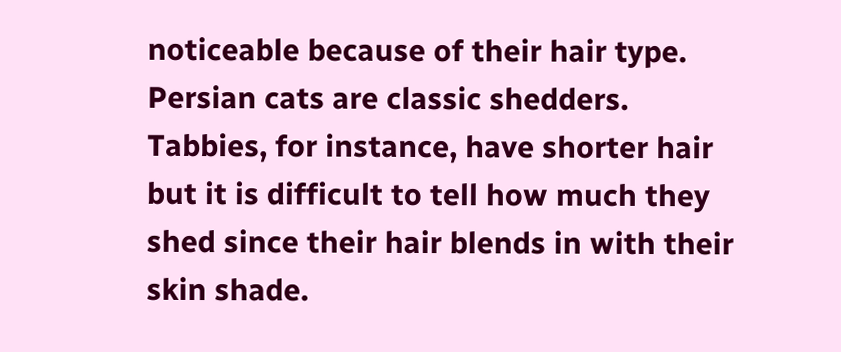noticeable because of their hair type. Persian cats are classic shedders. Tabbies, for instance, have shorter hair but it is difficult to tell how much they shed since their hair blends in with their skin shade.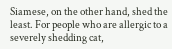Siamese, on the other hand, shed the least. For people who are allergic to a severely shedding cat,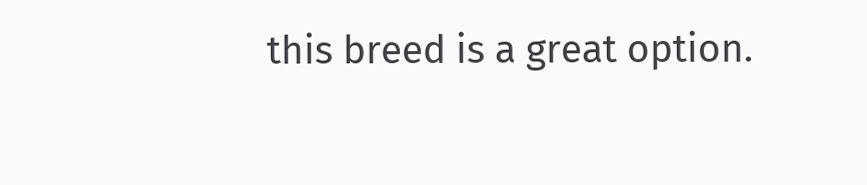this breed is a great option.